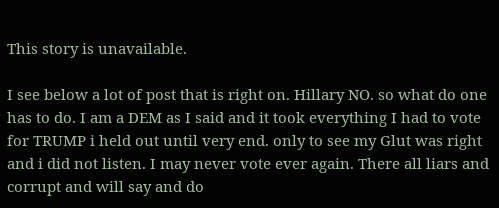This story is unavailable.

I see below a lot of post that is right on. Hillary NO. so what do one has to do. I am a DEM as I said and it took everything I had to vote for TRUMP i held out until very end. only to see my Glut was right and i did not listen. I may never vote ever again. There all liars and corrupt and will say and do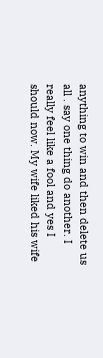anything to win and then delete us all . say one thing do another. I really feel like a fool and yes I should now. My wife liked his wife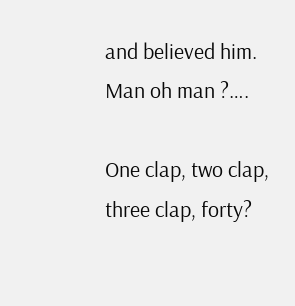and believed him. Man oh man ?….

One clap, two clap, three clap, forty?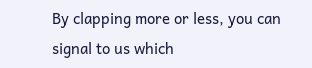By clapping more or less, you can signal to us which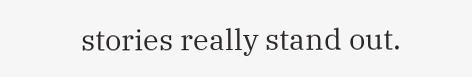stories really stand out.